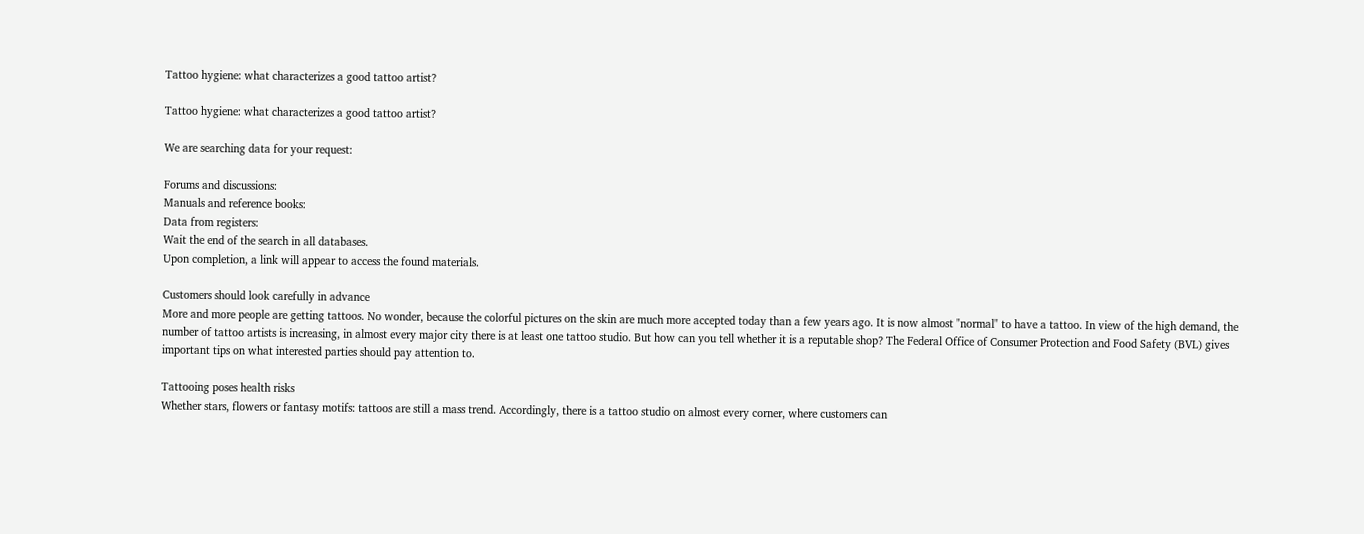Tattoo hygiene: what characterizes a good tattoo artist?

Tattoo hygiene: what characterizes a good tattoo artist?

We are searching data for your request:

Forums and discussions:
Manuals and reference books:
Data from registers:
Wait the end of the search in all databases.
Upon completion, a link will appear to access the found materials.

Customers should look carefully in advance
More and more people are getting tattoos. No wonder, because the colorful pictures on the skin are much more accepted today than a few years ago. It is now almost "normal" to have a tattoo. In view of the high demand, the number of tattoo artists is increasing, in almost every major city there is at least one tattoo studio. But how can you tell whether it is a reputable shop? The Federal Office of Consumer Protection and Food Safety (BVL) gives important tips on what interested parties should pay attention to.

Tattooing poses health risks
Whether stars, flowers or fantasy motifs: tattoos are still a mass trend. Accordingly, there is a tattoo studio on almost every corner, where customers can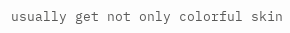usually get not only colorful skin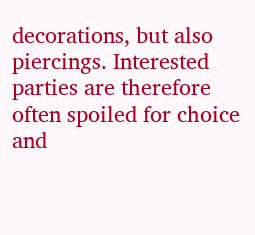decorations, but also piercings. Interested parties are therefore often spoiled for choice and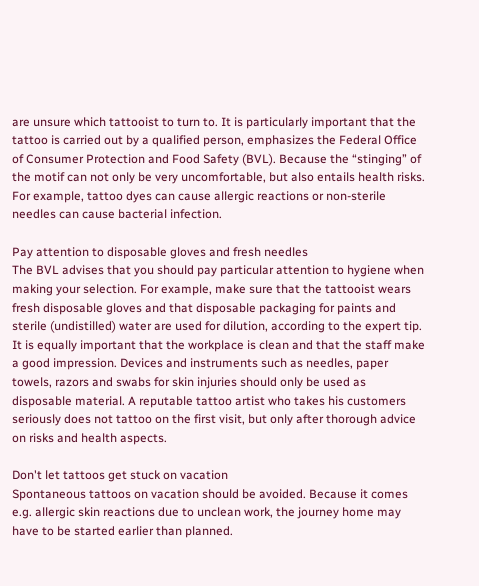are unsure which tattooist to turn to. It is particularly important that the tattoo is carried out by a qualified person, emphasizes the Federal Office of Consumer Protection and Food Safety (BVL). Because the “stinging” of the motif can not only be very uncomfortable, but also entails health risks. For example, tattoo dyes can cause allergic reactions or non-sterile needles can cause bacterial infection.

Pay attention to disposable gloves and fresh needles
The BVL advises that you should pay particular attention to hygiene when making your selection. For example, make sure that the tattooist wears fresh disposable gloves and that disposable packaging for paints and sterile (undistilled) water are used for dilution, according to the expert tip. It is equally important that the workplace is clean and that the staff make a good impression. Devices and instruments such as needles, paper towels, razors and swabs for skin injuries should only be used as disposable material. A reputable tattoo artist who takes his customers seriously does not tattoo on the first visit, but only after thorough advice on risks and health aspects.

Don't let tattoos get stuck on vacation
Spontaneous tattoos on vacation should be avoided. Because it comes e.g. allergic skin reactions due to unclean work, the journey home may have to be started earlier than planned.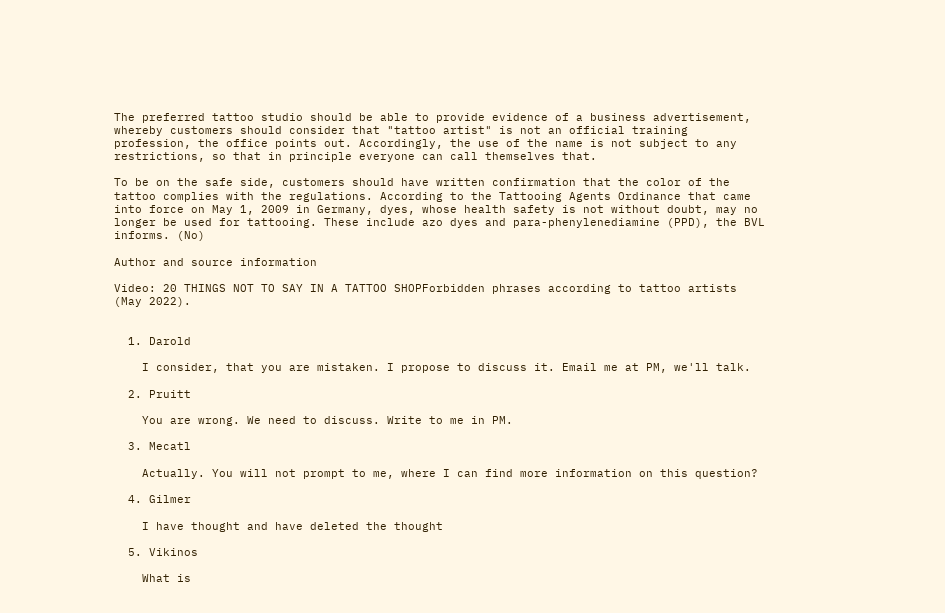The preferred tattoo studio should be able to provide evidence of a business advertisement, whereby customers should consider that "tattoo artist" is not an official training profession, the office points out. Accordingly, the use of the name is not subject to any restrictions, so that in principle everyone can call themselves that.

To be on the safe side, customers should have written confirmation that the color of the tattoo complies with the regulations. According to the Tattooing Agents Ordinance that came into force on May 1, 2009 in Germany, dyes, whose health safety is not without doubt, may no longer be used for tattooing. These include azo dyes and para-phenylenediamine (PPD), the BVL informs. (No)

Author and source information

Video: 20 THINGS NOT TO SAY IN A TATTOO SHOPForbidden phrases according to tattoo artists (May 2022).


  1. Darold

    I consider, that you are mistaken. I propose to discuss it. Email me at PM, we'll talk.

  2. Pruitt

    You are wrong. We need to discuss. Write to me in PM.

  3. Mecatl

    Actually. You will not prompt to me, where I can find more information on this question?

  4. Gilmer

    I have thought and have deleted the thought

  5. Vikinos

    What is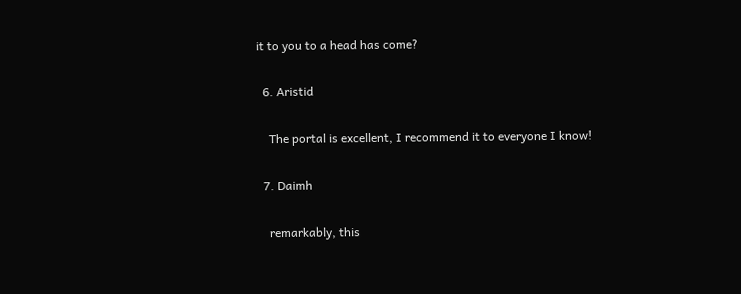it to you to a head has come?

  6. Aristid

    The portal is excellent, I recommend it to everyone I know!

  7. Daimh

    remarkably, this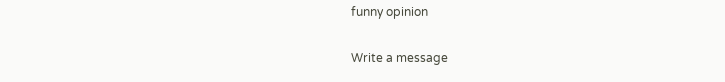funny opinion

Write a message